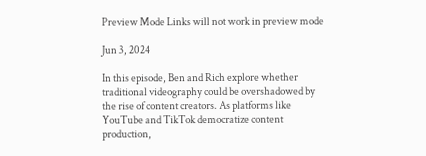Preview Mode Links will not work in preview mode

Jun 3, 2024

In this episode, Ben and Rich explore whether traditional videography could be overshadowed by the rise of content creators. As platforms like YouTube and TikTok democratize content production,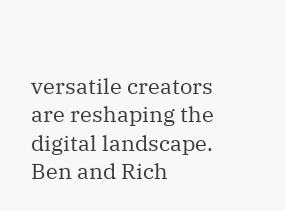versatile creators are reshaping the digital landscape. Ben and Rich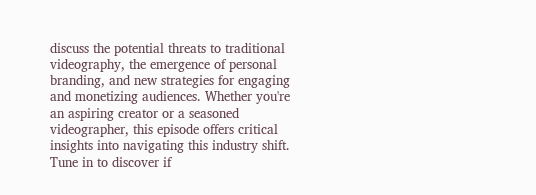discuss the potential threats to traditional videography, the emergence of personal branding, and new strategies for engaging and monetizing audiences. Whether you're an aspiring creator or a seasoned videographer, this episode offers critical insights into navigating this industry shift. Tune in to discover if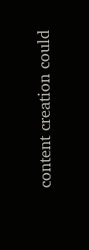content creation could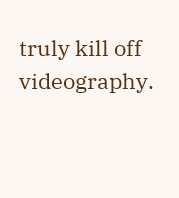truly kill off videography.